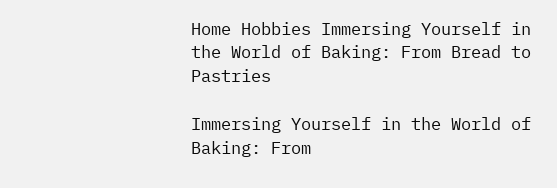Home Hobbies Immersing Yourself in the World of Baking: From Bread to Pastries

Immersing Yourself in the World of Baking: From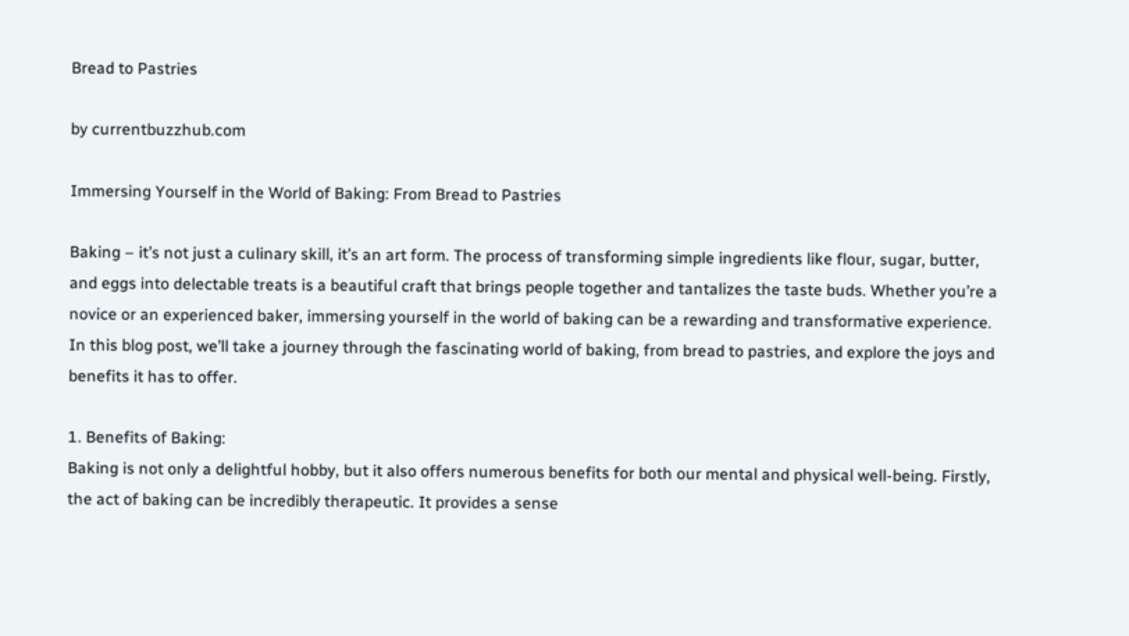Bread to Pastries

by currentbuzzhub.com

Immersing Yourself in the World of Baking: From Bread to Pastries

Baking – it’s not just a culinary skill, it’s an art form. The process of transforming simple ingredients like flour, sugar, butter, and eggs into delectable treats is a beautiful craft that brings people together and tantalizes the taste buds. Whether you’re a novice or an experienced baker, immersing yourself in the world of baking can be a rewarding and transformative experience. In this blog post, we’ll take a journey through the fascinating world of baking, from bread to pastries, and explore the joys and benefits it has to offer.

1. Benefits of Baking:
Baking is not only a delightful hobby, but it also offers numerous benefits for both our mental and physical well-being. Firstly, the act of baking can be incredibly therapeutic. It provides a sense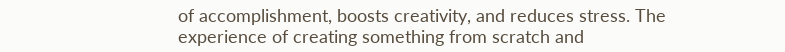of accomplishment, boosts creativity, and reduces stress. The experience of creating something from scratch and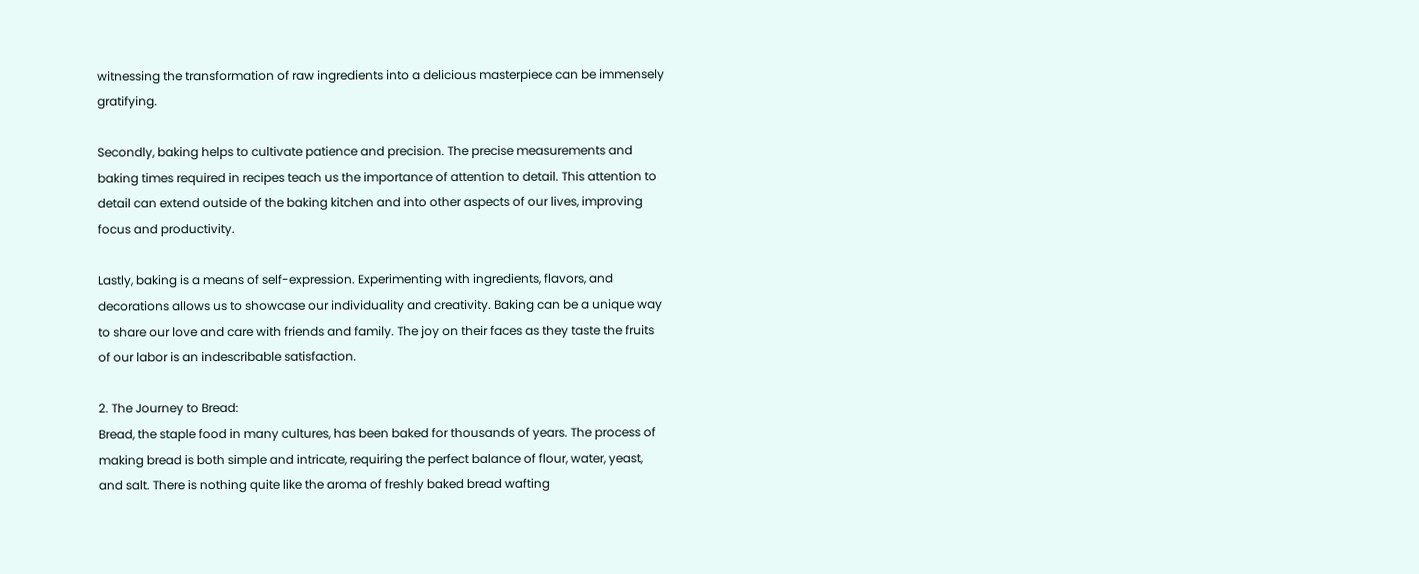witnessing the transformation of raw ingredients into a delicious masterpiece can be immensely gratifying.

Secondly, baking helps to cultivate patience and precision. The precise measurements and baking times required in recipes teach us the importance of attention to detail. This attention to detail can extend outside of the baking kitchen and into other aspects of our lives, improving focus and productivity.

Lastly, baking is a means of self-expression. Experimenting with ingredients, flavors, and decorations allows us to showcase our individuality and creativity. Baking can be a unique way to share our love and care with friends and family. The joy on their faces as they taste the fruits of our labor is an indescribable satisfaction.

2. The Journey to Bread:
Bread, the staple food in many cultures, has been baked for thousands of years. The process of making bread is both simple and intricate, requiring the perfect balance of flour, water, yeast, and salt. There is nothing quite like the aroma of freshly baked bread wafting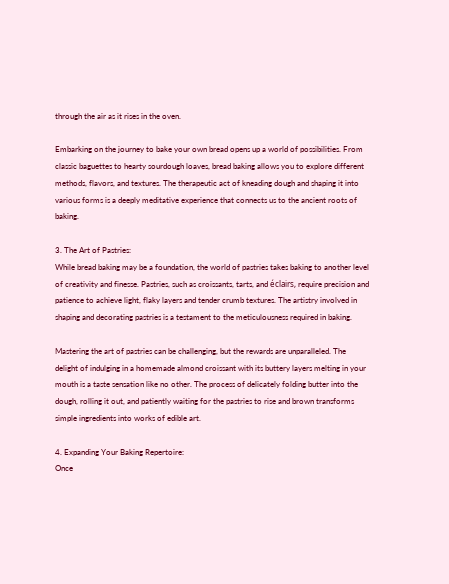through the air as it rises in the oven.

Embarking on the journey to bake your own bread opens up a world of possibilities. From classic baguettes to hearty sourdough loaves, bread baking allows you to explore different methods, flavors, and textures. The therapeutic act of kneading dough and shaping it into various forms is a deeply meditative experience that connects us to the ancient roots of baking.

3. The Art of Pastries:
While bread baking may be a foundation, the world of pastries takes baking to another level of creativity and finesse. Pastries, such as croissants, tarts, and éclairs, require precision and patience to achieve light, flaky layers and tender crumb textures. The artistry involved in shaping and decorating pastries is a testament to the meticulousness required in baking.

Mastering the art of pastries can be challenging, but the rewards are unparalleled. The delight of indulging in a homemade almond croissant with its buttery layers melting in your mouth is a taste sensation like no other. The process of delicately folding butter into the dough, rolling it out, and patiently waiting for the pastries to rise and brown transforms simple ingredients into works of edible art.

4. Expanding Your Baking Repertoire:
Once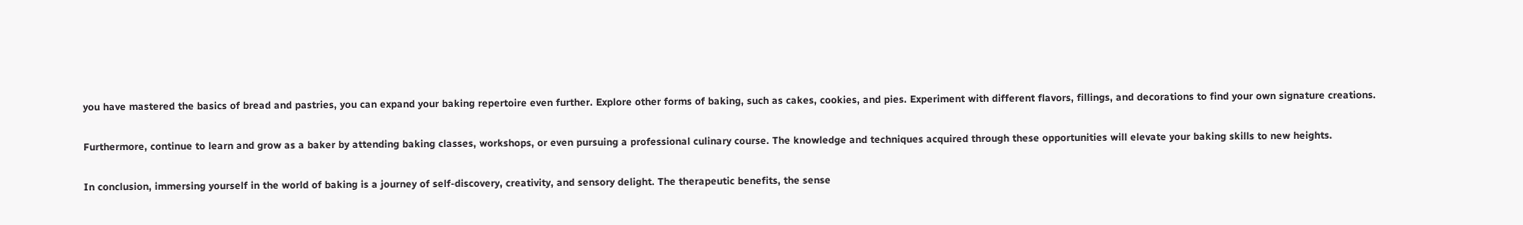you have mastered the basics of bread and pastries, you can expand your baking repertoire even further. Explore other forms of baking, such as cakes, cookies, and pies. Experiment with different flavors, fillings, and decorations to find your own signature creations.

Furthermore, continue to learn and grow as a baker by attending baking classes, workshops, or even pursuing a professional culinary course. The knowledge and techniques acquired through these opportunities will elevate your baking skills to new heights.

In conclusion, immersing yourself in the world of baking is a journey of self-discovery, creativity, and sensory delight. The therapeutic benefits, the sense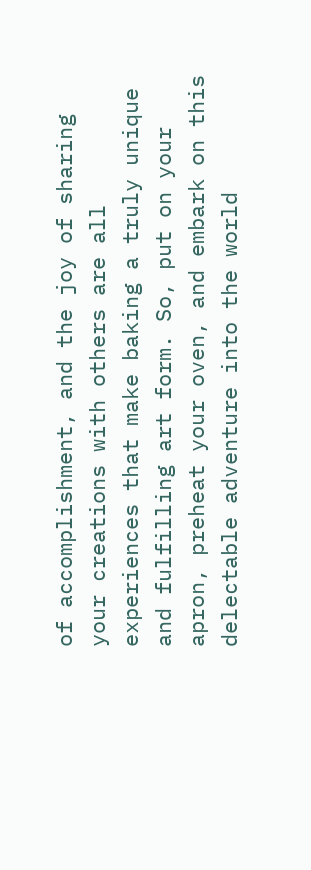of accomplishment, and the joy of sharing your creations with others are all experiences that make baking a truly unique and fulfilling art form. So, put on your apron, preheat your oven, and embark on this delectable adventure into the world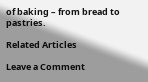of baking – from bread to pastries.

Related Articles

Leave a Comment